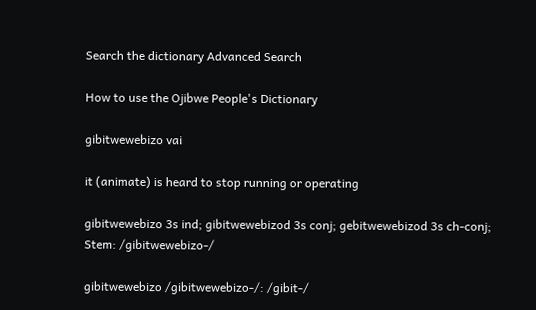Search the dictionary Advanced Search

How to use the Ojibwe People's Dictionary

gibitwewebizo vai

it (animate) is heard to stop running or operating

gibitwewebizo 3s ind; gibitwewebizod 3s conj; gebitwewebizod 3s ch-conj; Stem: /gibitwewebizo-/

gibitwewebizo /gibitwewebizo-/: /gibit-/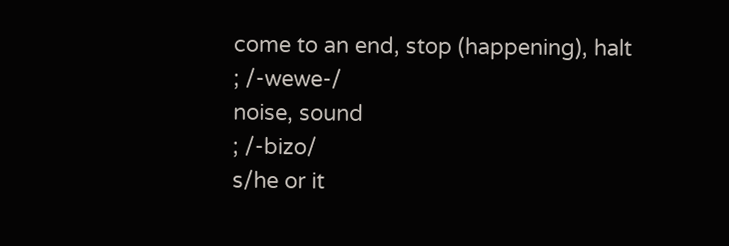come to an end, stop (happening), halt
; /-wewe-/
noise, sound
; /-bizo/
s/he or it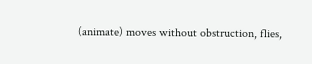(animate) moves without obstruction, flies,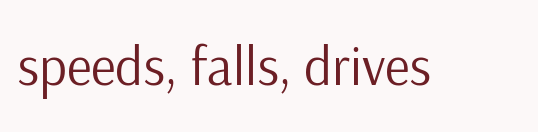speeds, falls, drives